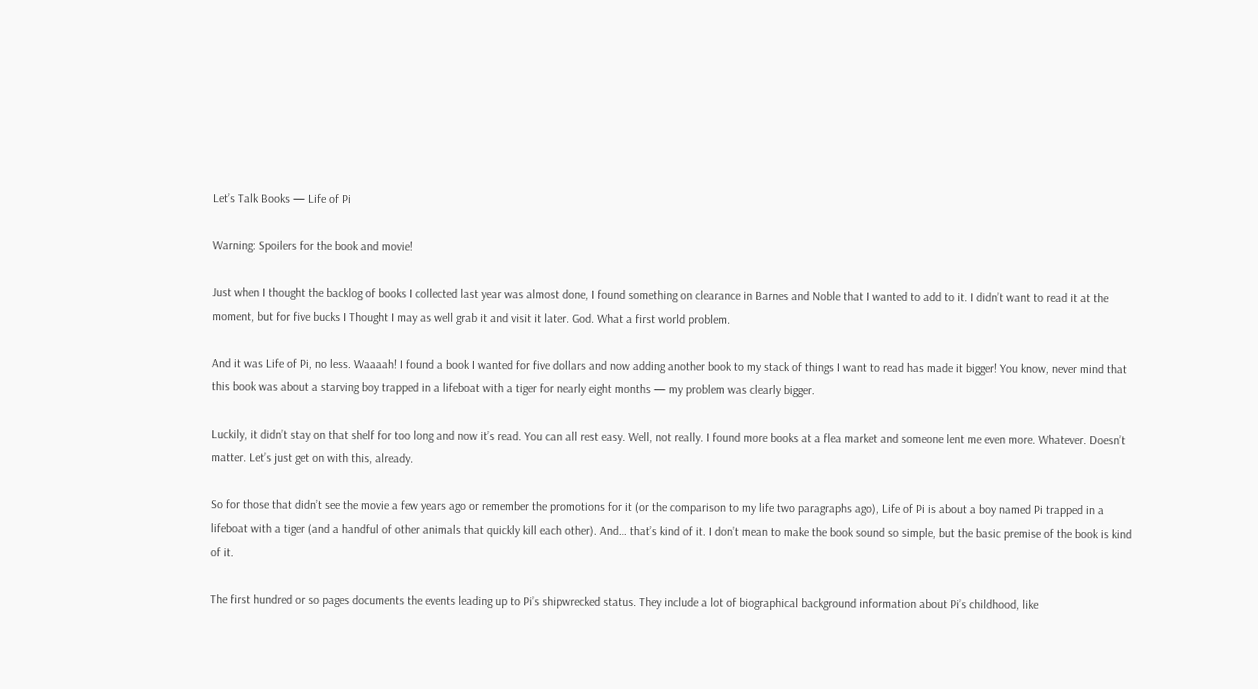Let’s Talk Books — Life of Pi

Warning: Spoilers for the book and movie!

Just when I thought the backlog of books I collected last year was almost done, I found something on clearance in Barnes and Noble that I wanted to add to it. I didn’t want to read it at the moment, but for five bucks I Thought I may as well grab it and visit it later. God. What a first world problem.

And it was Life of Pi, no less. Waaaah! I found a book I wanted for five dollars and now adding another book to my stack of things I want to read has made it bigger! You know, never mind that this book was about a starving boy trapped in a lifeboat with a tiger for nearly eight months — my problem was clearly bigger.

Luckily, it didn’t stay on that shelf for too long and now it’s read. You can all rest easy. Well, not really. I found more books at a flea market and someone lent me even more. Whatever. Doesn’t matter. Let’s just get on with this, already.

So for those that didn’t see the movie a few years ago or remember the promotions for it (or the comparison to my life two paragraphs ago), Life of Pi is about a boy named Pi trapped in a lifeboat with a tiger (and a handful of other animals that quickly kill each other). And… that’s kind of it. I don’t mean to make the book sound so simple, but the basic premise of the book is kind of it.

The first hundred or so pages documents the events leading up to Pi’s shipwrecked status. They include a lot of biographical background information about Pi’s childhood, like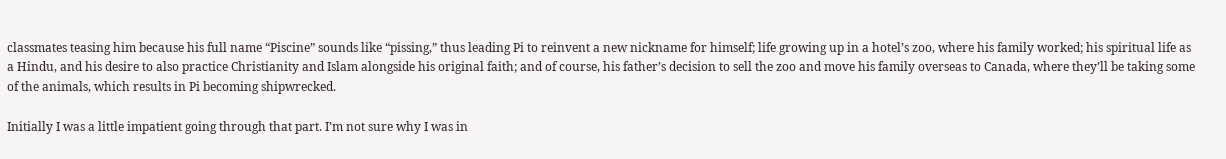classmates teasing him because his full name “Piscine” sounds like “pissing,” thus leading Pi to reinvent a new nickname for himself; life growing up in a hotel’s zoo, where his family worked; his spiritual life as a Hindu, and his desire to also practice Christianity and Islam alongside his original faith; and of course, his father’s decision to sell the zoo and move his family overseas to Canada, where they’ll be taking some of the animals, which results in Pi becoming shipwrecked.

Initially I was a little impatient going through that part. I’m not sure why I was in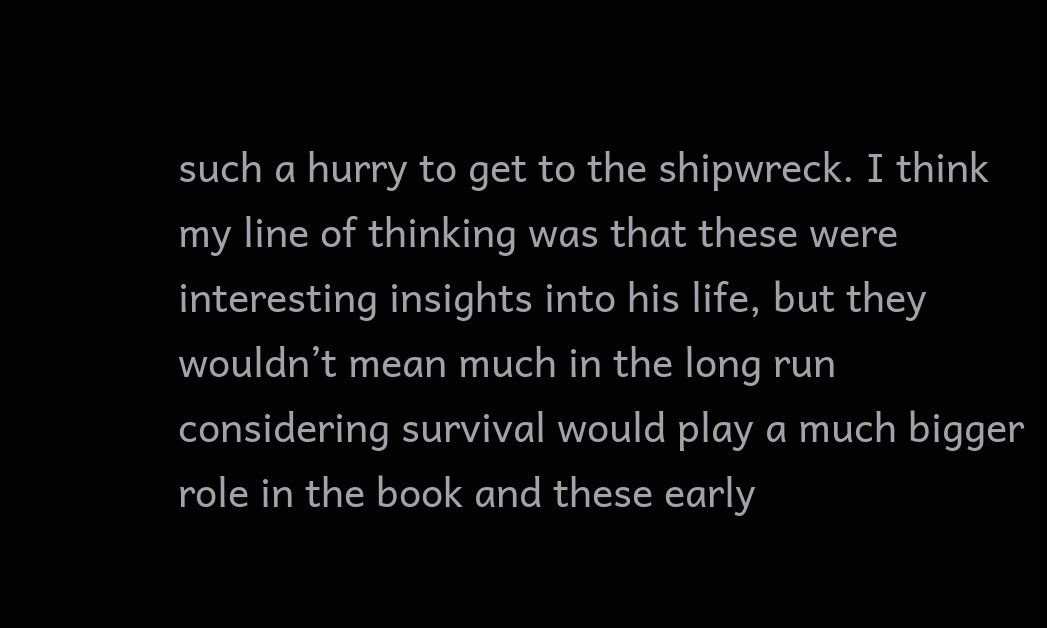such a hurry to get to the shipwreck. I think my line of thinking was that these were interesting insights into his life, but they wouldn’t mean much in the long run considering survival would play a much bigger role in the book and these early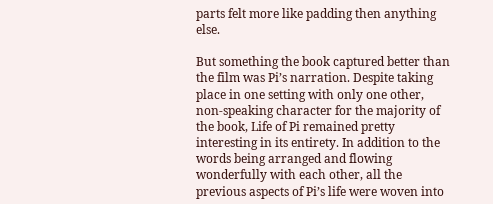parts felt more like padding then anything else.

But something the book captured better than the film was Pi’s narration. Despite taking place in one setting with only one other, non-speaking character for the majority of the book, Life of Pi remained pretty interesting in its entirety. In addition to the words being arranged and flowing wonderfully with each other, all the previous aspects of Pi’s life were woven into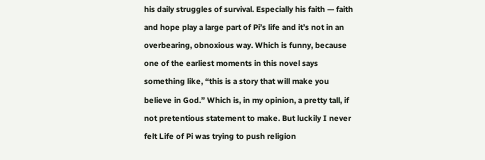his daily struggles of survival. Especially his faith — faith and hope play a large part of Pi’s life and it’s not in an overbearing, obnoxious way. Which is funny, because one of the earliest moments in this novel says something like, “this is a story that will make you believe in God.” Which is, in my opinion, a pretty tall, if not pretentious statement to make. But luckily I never felt Life of Pi was trying to push religion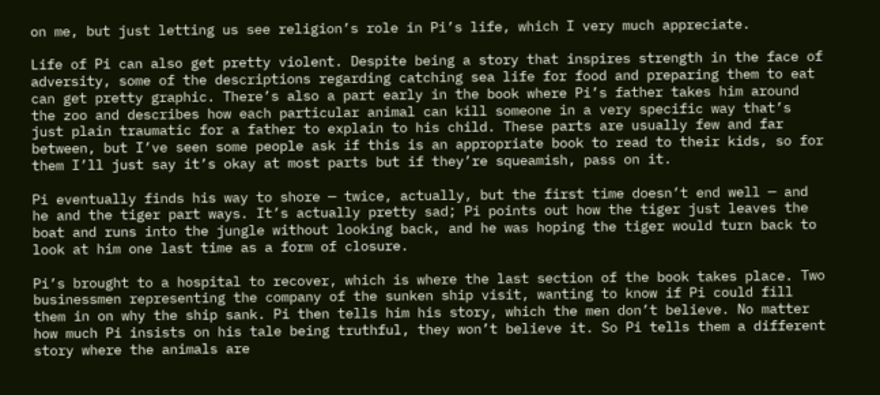on me, but just letting us see religion’s role in Pi’s life, which I very much appreciate.

Life of Pi can also get pretty violent. Despite being a story that inspires strength in the face of adversity, some of the descriptions regarding catching sea life for food and preparing them to eat can get pretty graphic. There’s also a part early in the book where Pi’s father takes him around the zoo and describes how each particular animal can kill someone in a very specific way that’s just plain traumatic for a father to explain to his child. These parts are usually few and far between, but I’ve seen some people ask if this is an appropriate book to read to their kids, so for them I’ll just say it’s okay at most parts but if they’re squeamish, pass on it.

Pi eventually finds his way to shore — twice, actually, but the first time doesn’t end well — and he and the tiger part ways. It’s actually pretty sad; Pi points out how the tiger just leaves the boat and runs into the jungle without looking back, and he was hoping the tiger would turn back to look at him one last time as a form of closure.

Pi’s brought to a hospital to recover, which is where the last section of the book takes place. Two businessmen representing the company of the sunken ship visit, wanting to know if Pi could fill them in on why the ship sank. Pi then tells him his story, which the men don’t believe. No matter how much Pi insists on his tale being truthful, they won’t believe it. So Pi tells them a different story where the animals are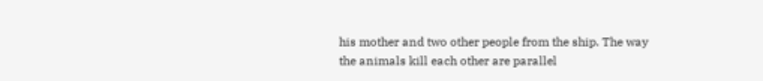his mother and two other people from the ship. The way the animals kill each other are parallel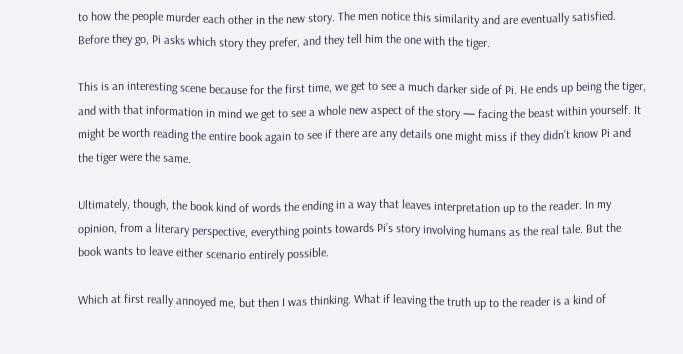to how the people murder each other in the new story. The men notice this similarity and are eventually satisfied. Before they go, Pi asks which story they prefer, and they tell him the one with the tiger.

This is an interesting scene because for the first time, we get to see a much darker side of Pi. He ends up being the tiger, and with that information in mind we get to see a whole new aspect of the story — facing the beast within yourself. It might be worth reading the entire book again to see if there are any details one might miss if they didn’t know Pi and the tiger were the same.

Ultimately, though, the book kind of words the ending in a way that leaves interpretation up to the reader. In my opinion, from a literary perspective, everything points towards Pi’s story involving humans as the real tale. But the book wants to leave either scenario entirely possible.

Which at first really annoyed me, but then I was thinking. What if leaving the truth up to the reader is a kind of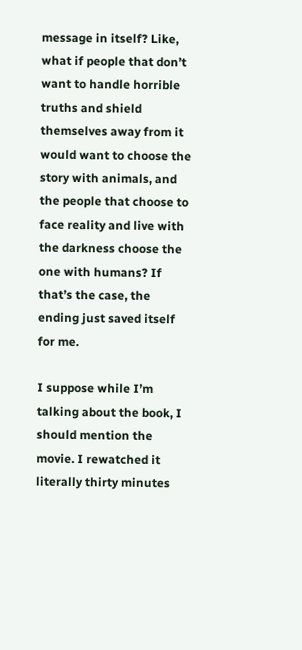message in itself? Like, what if people that don’t want to handle horrible truths and shield themselves away from it would want to choose the story with animals, and the people that choose to face reality and live with the darkness choose the one with humans? If that’s the case, the ending just saved itself for me.

I suppose while I’m talking about the book, I should mention the movie. I rewatched it literally thirty minutes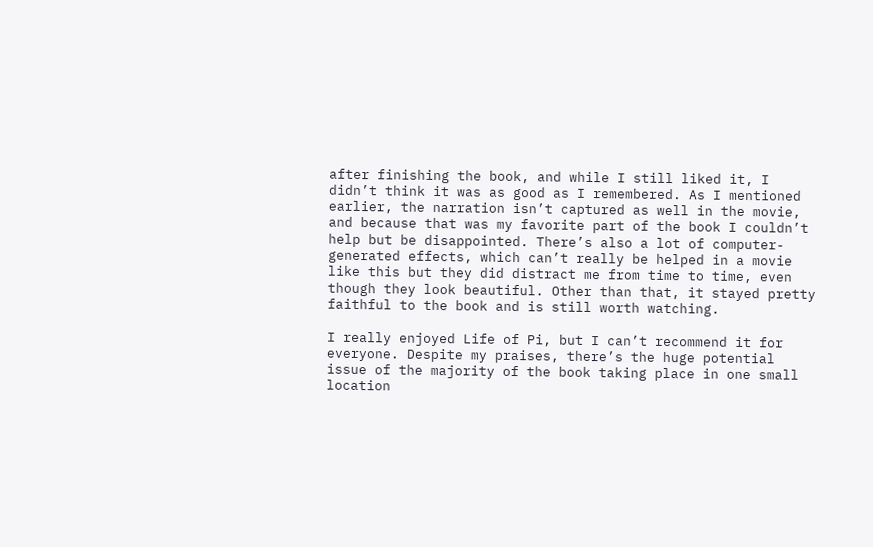after finishing the book, and while I still liked it, I didn’t think it was as good as I remembered. As I mentioned earlier, the narration isn’t captured as well in the movie, and because that was my favorite part of the book I couldn’t help but be disappointed. There’s also a lot of computer-generated effects, which can’t really be helped in a movie like this but they did distract me from time to time, even though they look beautiful. Other than that, it stayed pretty faithful to the book and is still worth watching.

I really enjoyed Life of Pi, but I can’t recommend it for everyone. Despite my praises, there’s the huge potential issue of the majority of the book taking place in one small location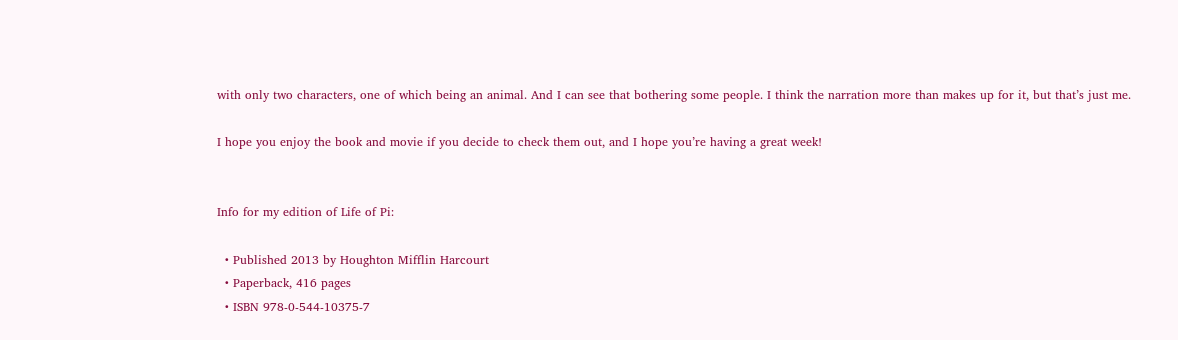with only two characters, one of which being an animal. And I can see that bothering some people. I think the narration more than makes up for it, but that’s just me.

I hope you enjoy the book and movie if you decide to check them out, and I hope you’re having a great week!


Info for my edition of Life of Pi:

  • Published 2013 by Houghton Mifflin Harcourt
  • Paperback, 416 pages
  • ISBN 978-0-544-10375-7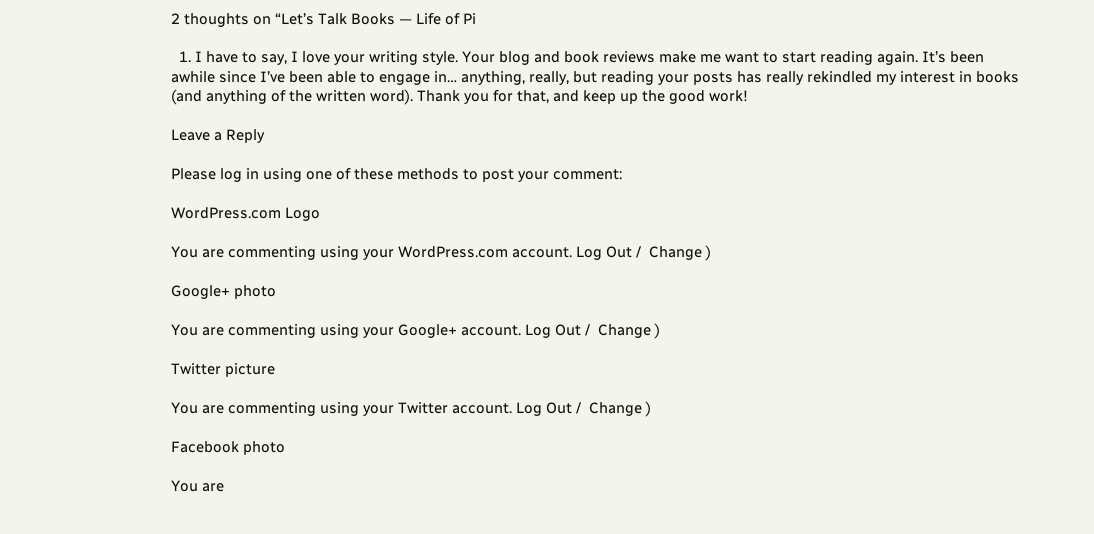2 thoughts on “Let’s Talk Books — Life of Pi

  1. I have to say, I love your writing style. Your blog and book reviews make me want to start reading again. It’s been awhile since I’ve been able to engage in… anything, really, but reading your posts has really rekindled my interest in books (and anything of the written word). Thank you for that, and keep up the good work!

Leave a Reply

Please log in using one of these methods to post your comment:

WordPress.com Logo

You are commenting using your WordPress.com account. Log Out /  Change )

Google+ photo

You are commenting using your Google+ account. Log Out /  Change )

Twitter picture

You are commenting using your Twitter account. Log Out /  Change )

Facebook photo

You are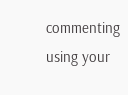commenting using your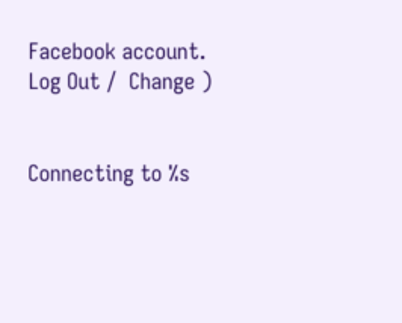Facebook account. Log Out /  Change )


Connecting to %s